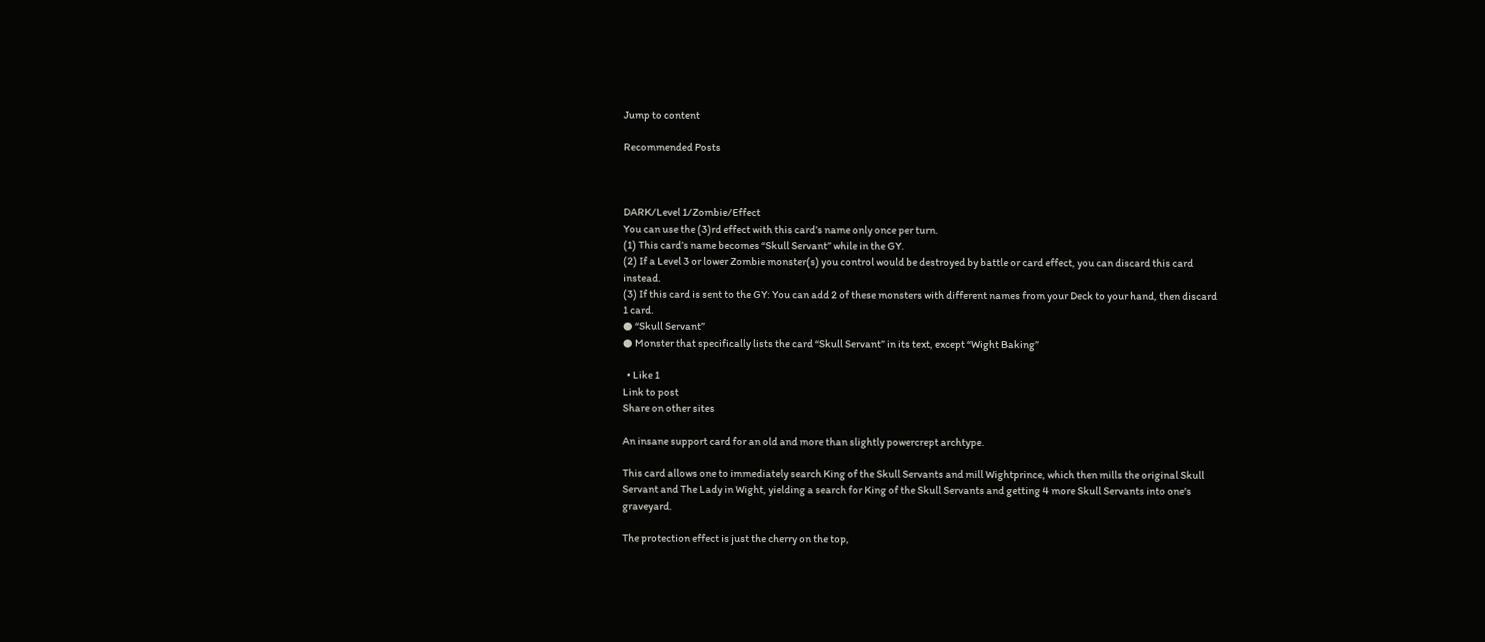Jump to content

Recommended Posts



DARK/Level 1/Zombie/Effect
You can use the (3)rd effect with this card’s name only once per turn.
(1) This card’s name becomes “Skull Servant” while in the GY.
(2) If a Level 3 or lower Zombie monster(s) you control would be destroyed by battle or card effect, you can discard this card instead.
(3) If this card is sent to the GY: You can add 2 of these monsters with different names from your Deck to your hand, then discard 1 card.
● “Skull Servant”
● Monster that specifically lists the card “Skull Servant” in its text, except “Wight Baking”

  • Like 1
Link to post
Share on other sites

An insane support card for an old and more than slightly powercrept archtype.

This card allows one to immediately search King of the Skull Servants and mill Wightprince, which then mills the original Skull Servant and The Lady in Wight, yielding a search for King of the Skull Servants and getting 4 more Skull Servants into one's graveyard.

The protection effect is just the cherry on the top,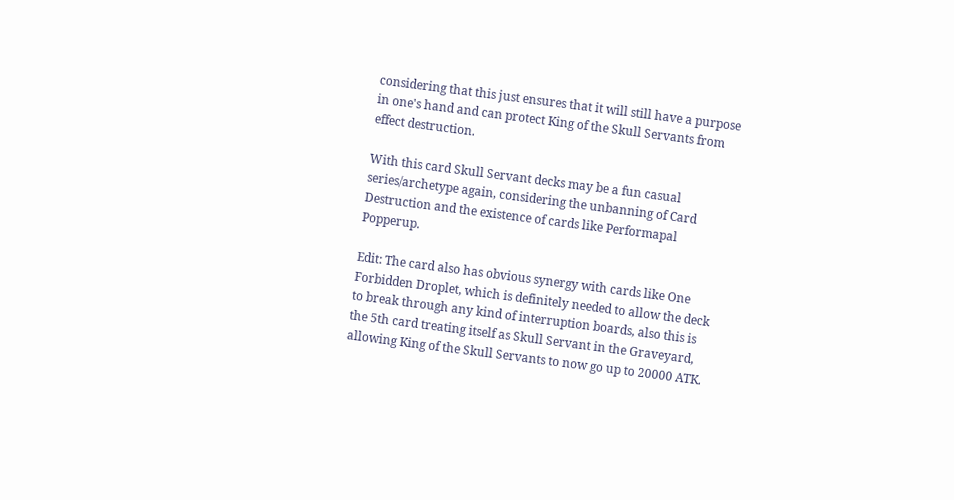considering that this just ensures that it will still have a purpose in one's hand and can protect King of the Skull Servants from effect destruction.

With this card Skull Servant decks may be a fun casual series/archetype again, considering the unbanning of Card Destruction and the existence of cards like Performapal Popperup.

Edit: The card also has obvious synergy with cards like One Forbidden Droplet, which is definitely needed to allow the deck to break through any kind of interruption boards, also this is the 5th card treating itself as Skull Servant in the Graveyard, allowing King of the Skull Servants to now go up to 20000 ATK.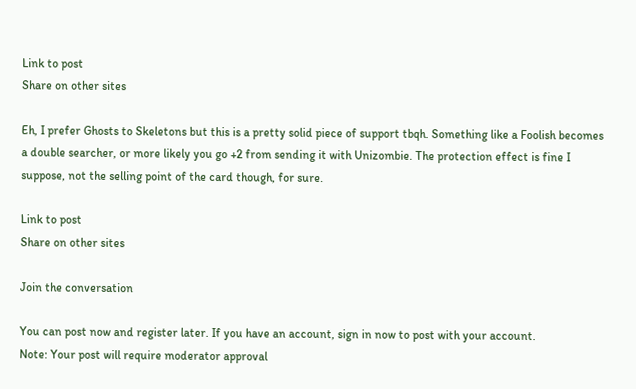Link to post
Share on other sites

Eh, I prefer Ghosts to Skeletons but this is a pretty solid piece of support tbqh. Something like a Foolish becomes a double searcher, or more likely you go +2 from sending it with Unizombie. The protection effect is fine I suppose, not the selling point of the card though, for sure.

Link to post
Share on other sites

Join the conversation

You can post now and register later. If you have an account, sign in now to post with your account.
Note: Your post will require moderator approval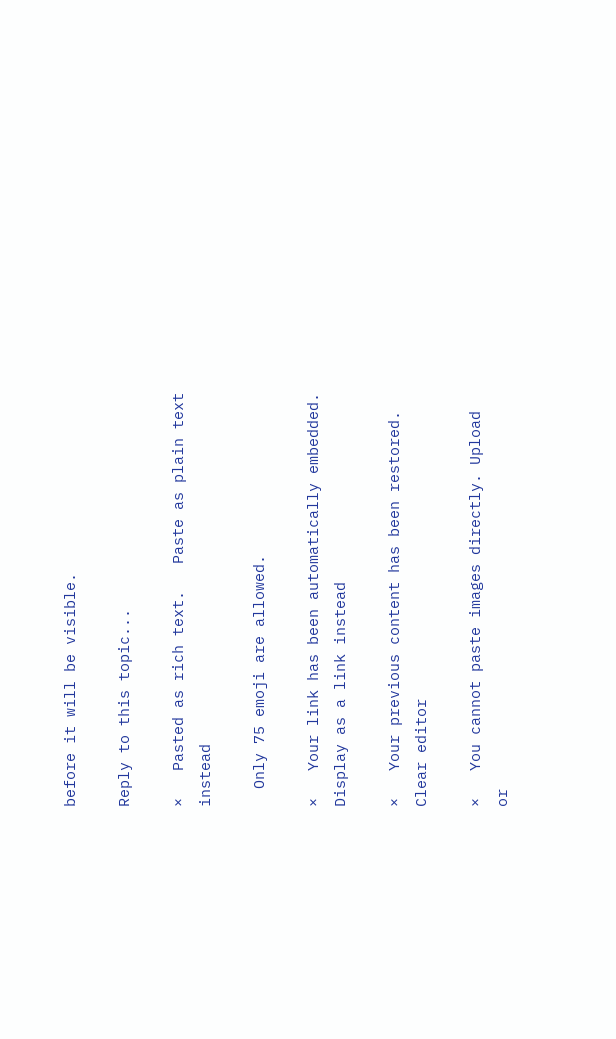before it will be visible.

Reply to this topic...

×   Pasted as rich text.   Paste as plain text instead

  Only 75 emoji are allowed.

×   Your link has been automatically embedded.   Display as a link instead

×   Your previous content has been restored.   Clear editor

×   You cannot paste images directly. Upload or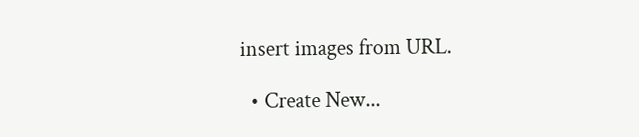insert images from URL.

  • Create New...